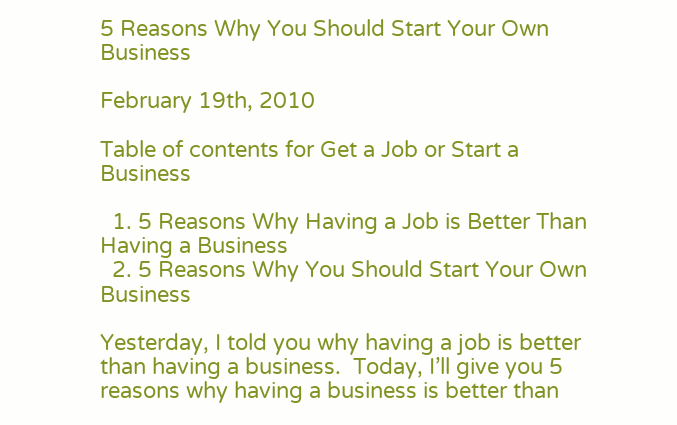5 Reasons Why You Should Start Your Own Business

February 19th, 2010

Table of contents for Get a Job or Start a Business

  1. 5 Reasons Why Having a Job is Better Than Having a Business
  2. 5 Reasons Why You Should Start Your Own Business

Yesterday, I told you why having a job is better than having a business.  Today, I’ll give you 5 reasons why having a business is better than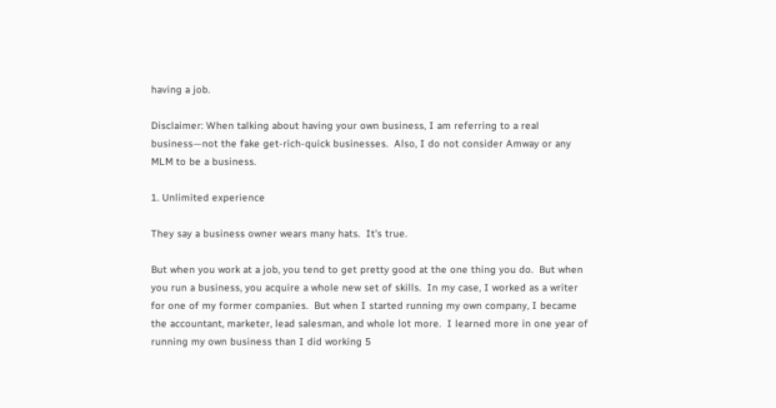having a job.

Disclaimer: When talking about having your own business, I am referring to a real business—not the fake get-rich-quick businesses.  Also, I do not consider Amway or any MLM to be a business.

1. Unlimited experience

They say a business owner wears many hats.  It’s true.

But when you work at a job, you tend to get pretty good at the one thing you do.  But when you run a business, you acquire a whole new set of skills.  In my case, I worked as a writer for one of my former companies.  But when I started running my own company, I became the accountant, marketer, lead salesman, and whole lot more.  I learned more in one year of running my own business than I did working 5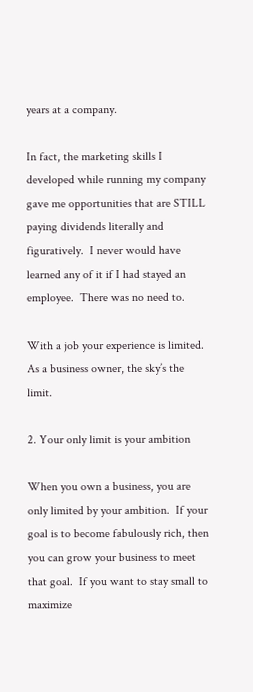years at a company.

In fact, the marketing skills I developed while running my company gave me opportunities that are STILL paying dividends literally and figuratively.  I never would have learned any of it if I had stayed an employee.  There was no need to.

With a job your experience is limited.  As a business owner, the sky’s the limit.

2. Your only limit is your ambition

When you own a business, you are only limited by your ambition.  If your goal is to become fabulously rich, then you can grow your business to meet that goal.  If you want to stay small to maximize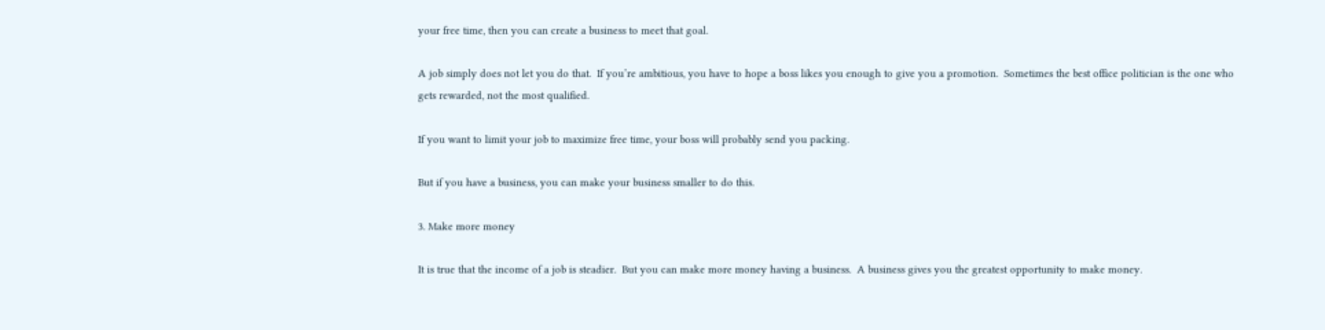your free time, then you can create a business to meet that goal.

A job simply does not let you do that.  If you’re ambitious, you have to hope a boss likes you enough to give you a promotion.  Sometimes the best office politician is the one who gets rewarded, not the most qualified.

If you want to limit your job to maximize free time, your boss will probably send you packing.

But if you have a business, you can make your business smaller to do this.

3. Make more money

It is true that the income of a job is steadier.  But you can make more money having a business.  A business gives you the greatest opportunity to make money.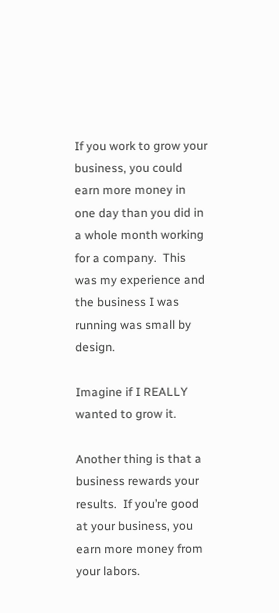If you work to grow your business, you could earn more money in one day than you did in a whole month working for a company.  This was my experience and the business I was running was small by design.

Imagine if I REALLY wanted to grow it.

Another thing is that a business rewards your results.  If you’re good at your business, you earn more money from your labors.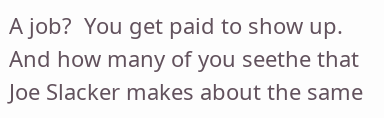A job?  You get paid to show up.  And how many of you seethe that Joe Slacker makes about the same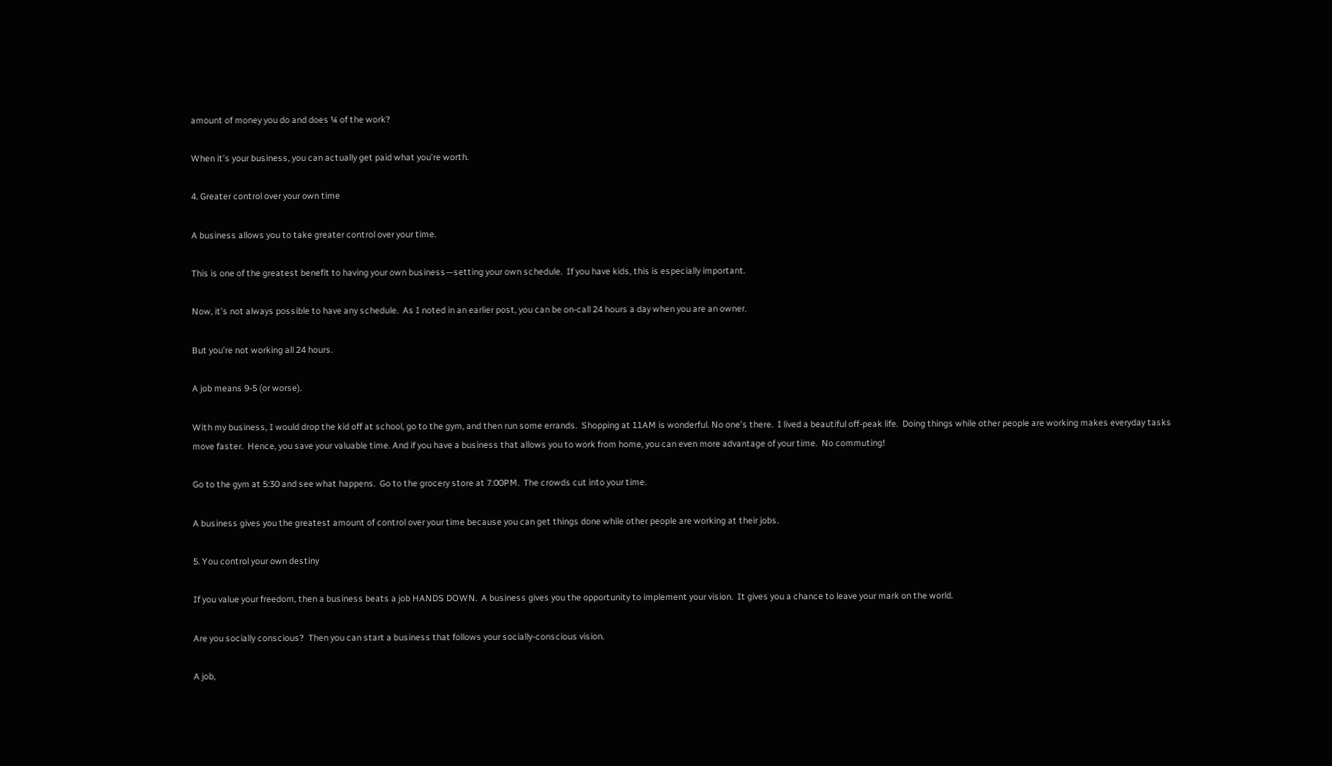amount of money you do and does ¼ of the work?

When it’s your business, you can actually get paid what you’re worth.

4. Greater control over your own time

A business allows you to take greater control over your time.

This is one of the greatest benefit to having your own business—setting your own schedule.  If you have kids, this is especially important.

Now, it’s not always possible to have any schedule.  As I noted in an earlier post, you can be on-call 24 hours a day when you are an owner.

But you’re not working all 24 hours.

A job means 9-5 (or worse).

With my business, I would drop the kid off at school, go to the gym, and then run some errands.  Shopping at 11AM is wonderful. No one’s there.  I lived a beautiful off-peak life.  Doing things while other people are working makes everyday tasks move faster.  Hence, you save your valuable time. And if you have a business that allows you to work from home, you can even more advantage of your time.  No commuting!

Go to the gym at 5:30 and see what happens.  Go to the grocery store at 7:00PM.  The crowds cut into your time.

A business gives you the greatest amount of control over your time because you can get things done while other people are working at their jobs.

5. You control your own destiny

If you value your freedom, then a business beats a job HANDS DOWN.  A business gives you the opportunity to implement your vision.  It gives you a chance to leave your mark on the world.

Are you socially conscious?  Then you can start a business that follows your socially-conscious vision.

A job,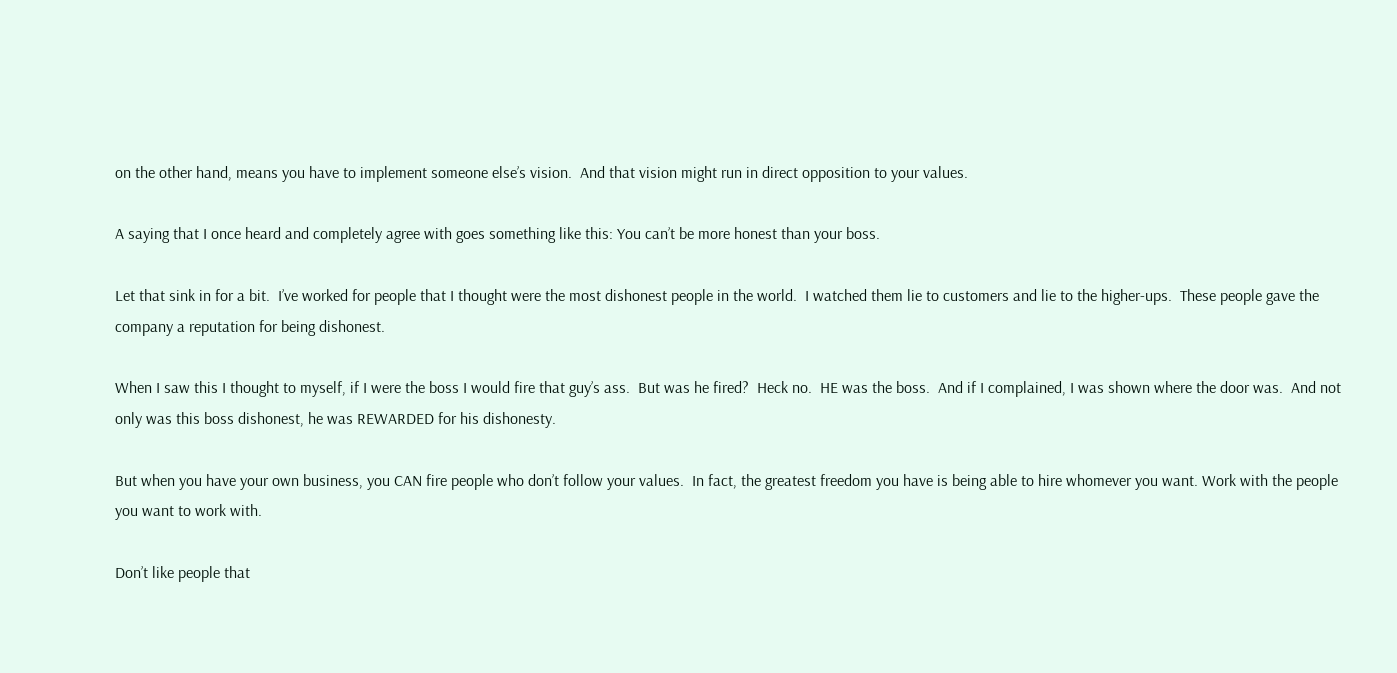on the other hand, means you have to implement someone else’s vision.  And that vision might run in direct opposition to your values.

A saying that I once heard and completely agree with goes something like this: You can’t be more honest than your boss.

Let that sink in for a bit.  I’ve worked for people that I thought were the most dishonest people in the world.  I watched them lie to customers and lie to the higher-ups.  These people gave the company a reputation for being dishonest.

When I saw this I thought to myself, if I were the boss I would fire that guy’s ass.  But was he fired?  Heck no.  HE was the boss.  And if I complained, I was shown where the door was.  And not only was this boss dishonest, he was REWARDED for his dishonesty.

But when you have your own business, you CAN fire people who don’t follow your values.  In fact, the greatest freedom you have is being able to hire whomever you want. Work with the people you want to work with.

Don’t like people that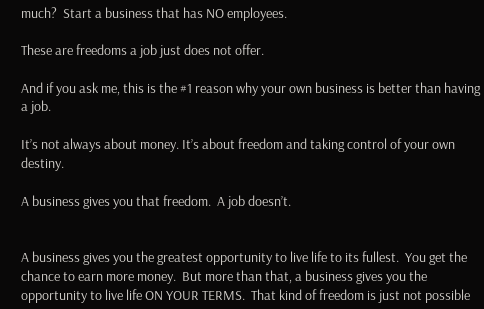much?  Start a business that has NO employees.

These are freedoms a job just does not offer.

And if you ask me, this is the #1 reason why your own business is better than having a job.

It’s not always about money. It’s about freedom and taking control of your own destiny.

A business gives you that freedom.  A job doesn’t.


A business gives you the greatest opportunity to live life to its fullest.  You get the chance to earn more money.  But more than that, a business gives you the opportunity to live life ON YOUR TERMS.  That kind of freedom is just not possible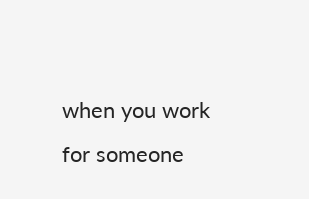when you work for someone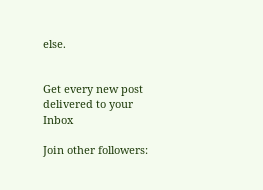else.


Get every new post delivered to your Inbox

Join other followers: